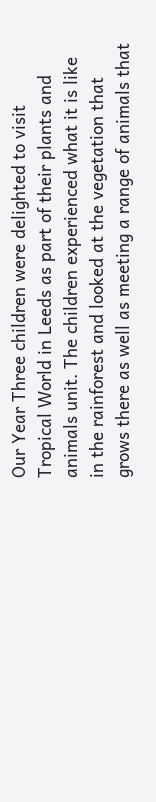Our Year Three children were delighted to visit Tropical World in Leeds as part of their plants and animals unit. The children experienced what it is like in the rainforest and looked at the vegetation that grows there as well as meeting a range of animals that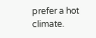prefer a hot climate.